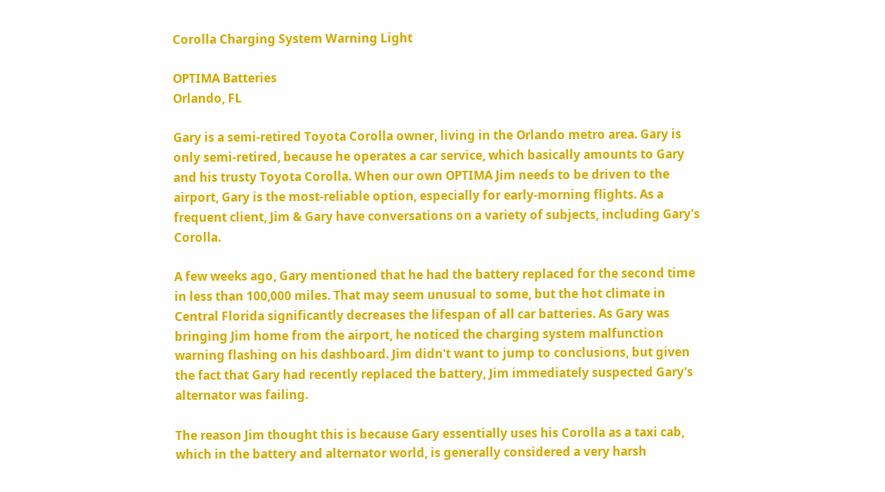Corolla Charging System Warning Light

OPTIMA Batteries
Orlando, FL

Gary is a semi-retired Toyota Corolla owner, living in the Orlando metro area. Gary is only semi-retired, because he operates a car service, which basically amounts to Gary and his trusty Toyota Corolla. When our own OPTIMA Jim needs to be driven to the airport, Gary is the most-reliable option, especially for early-morning flights. As a frequent client, Jim & Gary have conversations on a variety of subjects, including Gary's Corolla.

A few weeks ago, Gary mentioned that he had the battery replaced for the second time in less than 100,000 miles. That may seem unusual to some, but the hot climate in Central Florida significantly decreases the lifespan of all car batteries. As Gary was bringing Jim home from the airport, he noticed the charging system malfunction warning flashing on his dashboard. Jim didn't want to jump to conclusions, but given the fact that Gary had recently replaced the battery, Jim immediately suspected Gary's alternator was failing.

The reason Jim thought this is because Gary essentially uses his Corolla as a taxi cab, which in the battery and alternator world, is generally considered a very harsh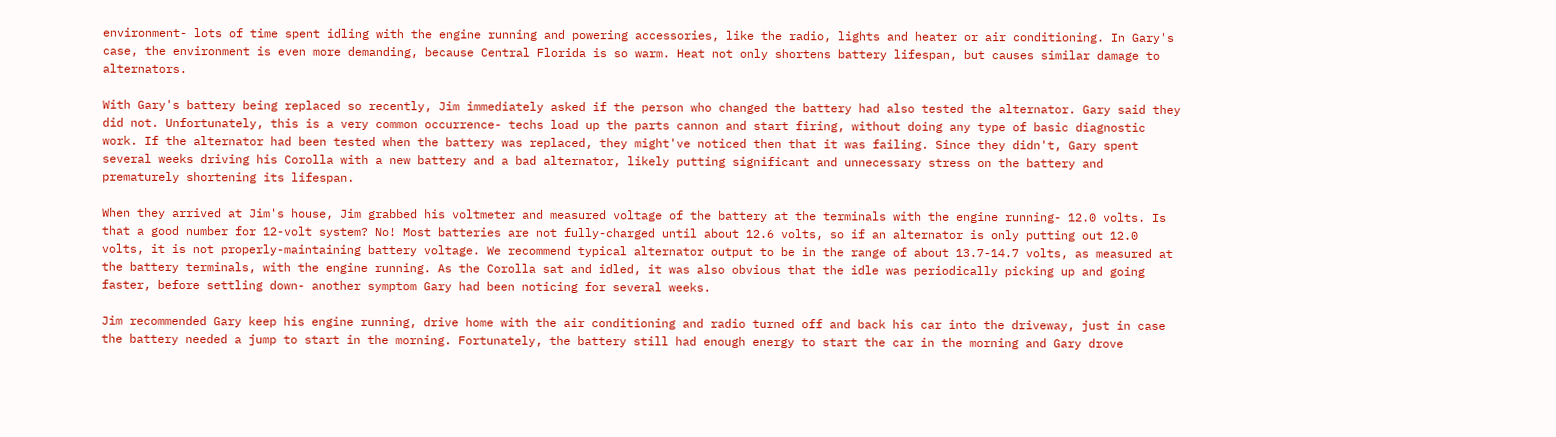environment- lots of time spent idling with the engine running and powering accessories, like the radio, lights and heater or air conditioning. In Gary's case, the environment is even more demanding, because Central Florida is so warm. Heat not only shortens battery lifespan, but causes similar damage to alternators.

With Gary's battery being replaced so recently, Jim immediately asked if the person who changed the battery had also tested the alternator. Gary said they did not. Unfortunately, this is a very common occurrence- techs load up the parts cannon and start firing, without doing any type of basic diagnostic work. If the alternator had been tested when the battery was replaced, they might've noticed then that it was failing. Since they didn't, Gary spent several weeks driving his Corolla with a new battery and a bad alternator, likely putting significant and unnecessary stress on the battery and prematurely shortening its lifespan.

When they arrived at Jim's house, Jim grabbed his voltmeter and measured voltage of the battery at the terminals with the engine running- 12.0 volts. Is that a good number for 12-volt system? No! Most batteries are not fully-charged until about 12.6 volts, so if an alternator is only putting out 12.0 volts, it is not properly-maintaining battery voltage. We recommend typical alternator output to be in the range of about 13.7-14.7 volts, as measured at the battery terminals, with the engine running. As the Corolla sat and idled, it was also obvious that the idle was periodically picking up and going faster, before settling down- another symptom Gary had been noticing for several weeks.

Jim recommended Gary keep his engine running, drive home with the air conditioning and radio turned off and back his car into the driveway, just in case the battery needed a jump to start in the morning. Fortunately, the battery still had enough energy to start the car in the morning and Gary drove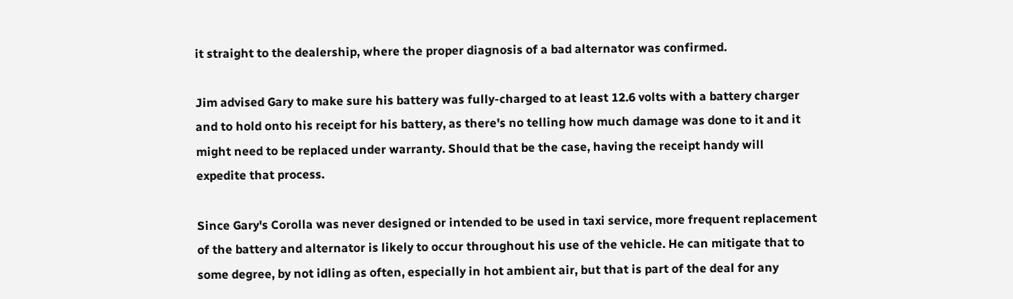it straight to the dealership, where the proper diagnosis of a bad alternator was confirmed.

Jim advised Gary to make sure his battery was fully-charged to at least 12.6 volts with a battery charger and to hold onto his receipt for his battery, as there's no telling how much damage was done to it and it might need to be replaced under warranty. Should that be the case, having the receipt handy will expedite that process.

Since Gary's Corolla was never designed or intended to be used in taxi service, more frequent replacement of the battery and alternator is likely to occur throughout his use of the vehicle. He can mitigate that to some degree, by not idling as often, especially in hot ambient air, but that is part of the deal for any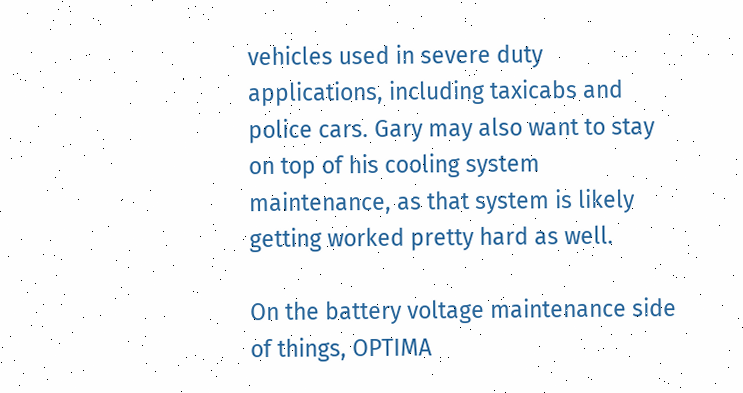vehicles used in severe duty applications, including taxicabs and police cars. Gary may also want to stay on top of his cooling system maintenance, as that system is likely getting worked pretty hard as well.

On the battery voltage maintenance side of things, OPTIMA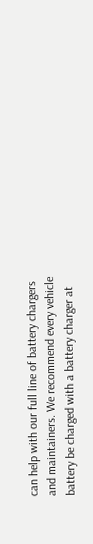can help with our full line of battery chargers and maintainers. We recommend every vehicle battery be charged with a battery charger at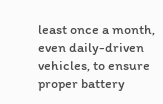least once a month, even daily-driven vehicles, to ensure proper battery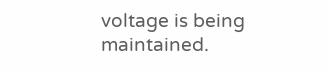voltage is being maintained.